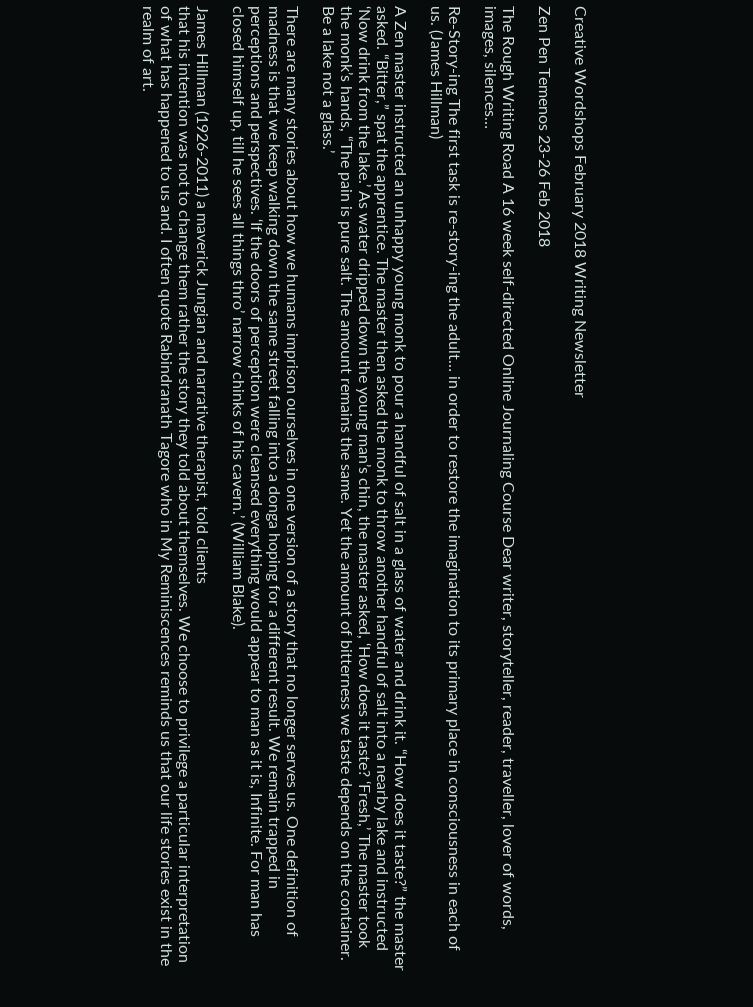Creative Wordshops February 2018 Writing Newsletter

Zen Pen Temenos 23-26 Feb 2018

The Rough Writing Road A 16 week self-directed Online Journaling Course Dear writer, storyteller, reader, traveller, lover of words, images, silences…

Re-Story-ing The first task is re-story-ing the adult… in order to restore the imagination to its primary place in consciousness in each of us. (James Hillman)

A Zen master instructed an unhappy young monk to pour a handful of salt in a glass of water and drink it. “How does it taste?” the master asked. “Bitter,” spat the apprentice. The master then asked the monk to throw another handful of salt into a nearby lake and instructed ‘Now drink from the lake.’ As water dripped down the young man’s chin, the master asked, ‘How does it taste? ‘Fresh,’ The master took the monk’s hands, “The pain is pure salt. The amount remains the same. Yet the amount of bitterness we taste depends on the container. Be a lake not a glass.’

There are many stories about how we humans imprison ourselves in one version of a story that no longer serves us. One definition of madness is that we keep walking down the same street falling into a donga hoping for a different result. We remain trapped in perceptions and perspectives. ‘If the doors of perception were cleansed everything would appear to man as it is, Infinite. For man has closed himself up, till he sees all things thro’ narrow chinks of his cavern.’ (William Blake).

James Hillman (1926-2011) a maverick Jungian and narrative therapist, told clients
that his intention was not to change them rather the story they told about themselves. We choose to privilege a particular interpretation of what has happened to us and. I often quote Rabindranath Tagore who in My Reminiscences reminds us that our life stories exist in the realm of art.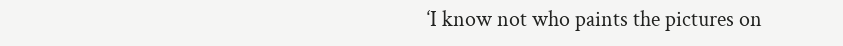‘I know not who paints the pictures on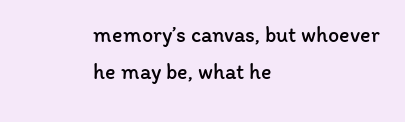memory’s canvas, but whoever he may be, what he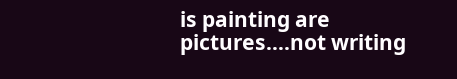is painting are pictures….not writing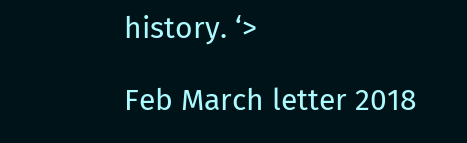history. ‘>

Feb March letter 2018